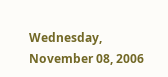Wednesday, November 08, 2006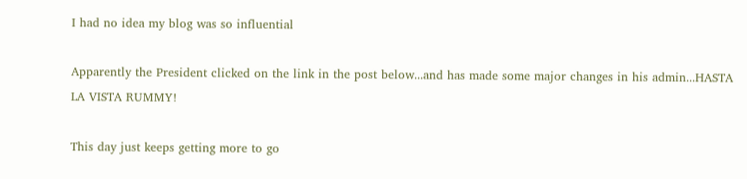I had no idea my blog was so influential

Apparently the President clicked on the link in the post below...and has made some major changes in his admin...HASTA LA VISTA RUMMY!

This day just keeps getting more to go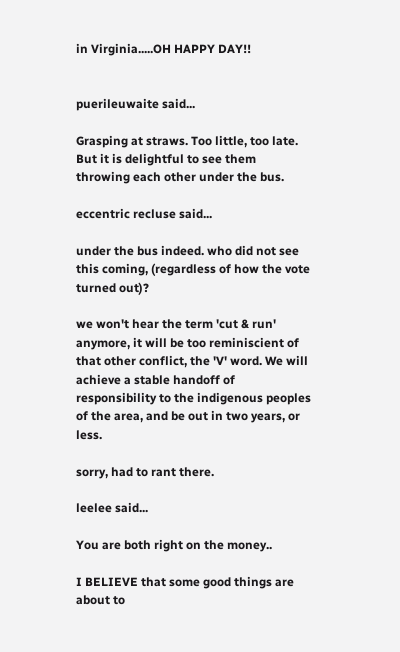in Virginia.....OH HAPPY DAY!!


puerileuwaite said...

Grasping at straws. Too little, too late. But it is delightful to see them throwing each other under the bus.

eccentric recluse said...

under the bus indeed. who did not see this coming, (regardless of how the vote turned out)?

we won't hear the term 'cut & run' anymore, it will be too reminiscient of that other conflict, the 'V' word. We will achieve a stable handoff of responsibility to the indigenous peoples of the area, and be out in two years, or less.

sorry, had to rant there.

leelee said...

You are both right on the money..

I BELIEVE that some good things are about to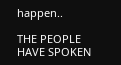happen..

THE PEOPLE HAVE SPOKEN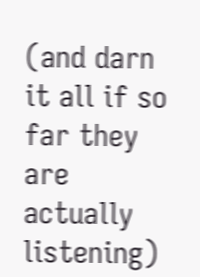(and darn it all if so far they are actually listening)